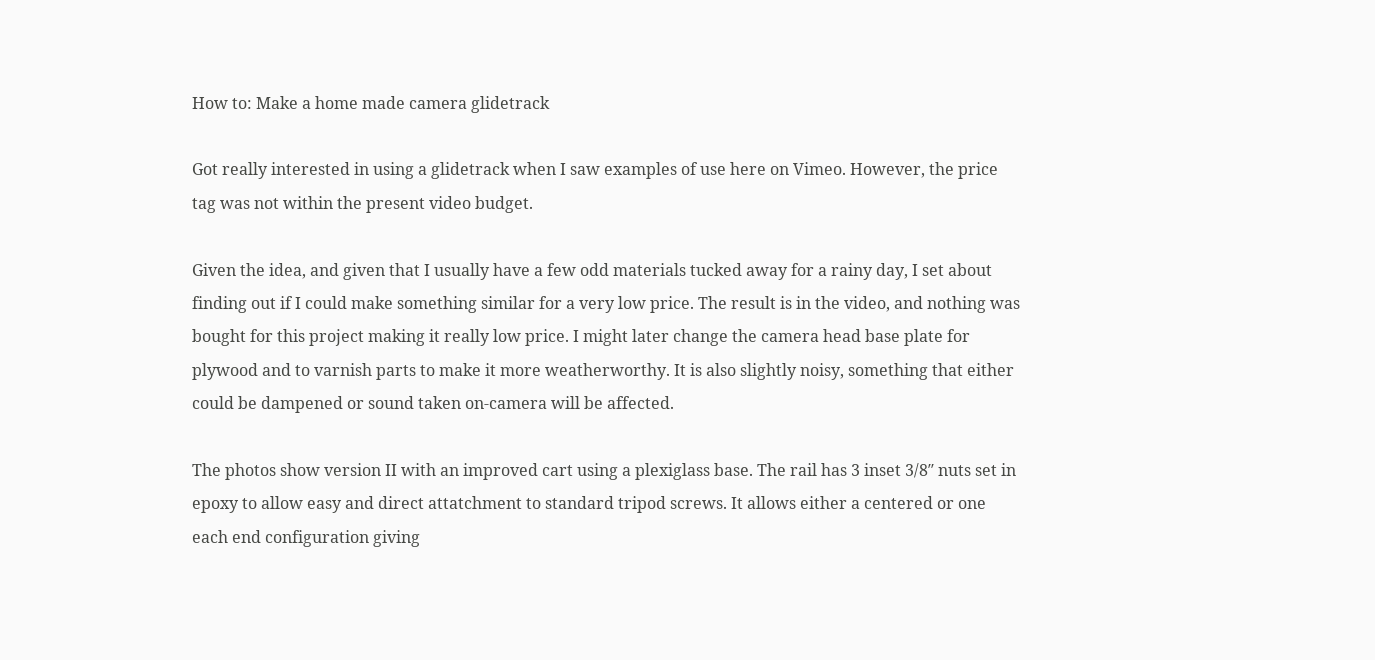How to: Make a home made camera glidetrack

Got really interested in using a glidetrack when I saw examples of use here on Vimeo. However, the price tag was not within the present video budget.

Given the idea, and given that I usually have a few odd materials tucked away for a rainy day, I set about finding out if I could make something similar for a very low price. The result is in the video, and nothing was bought for this project making it really low price. I might later change the camera head base plate for plywood and to varnish parts to make it more weatherworthy. It is also slightly noisy, something that either could be dampened or sound taken on-camera will be affected.

The photos show version II with an improved cart using a plexiglass base. The rail has 3 inset 3/8″ nuts set in epoxy to allow easy and direct attatchment to standard tripod screws. It allows either a centered or one each end configuration giving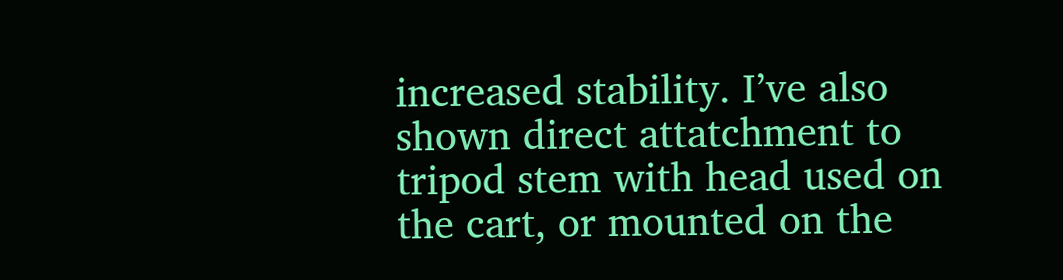increased stability. I’ve also shown direct attatchment to tripod stem with head used on the cart, or mounted on the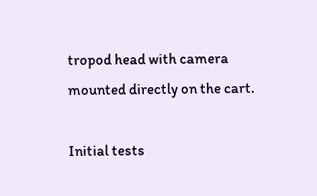tropod head with camera mounted directly on the cart.

Initial tests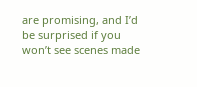are promising, and I’d be surprised if you won’t see scenes made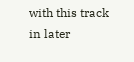with this track in later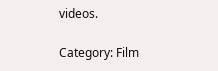videos.

Category: Film